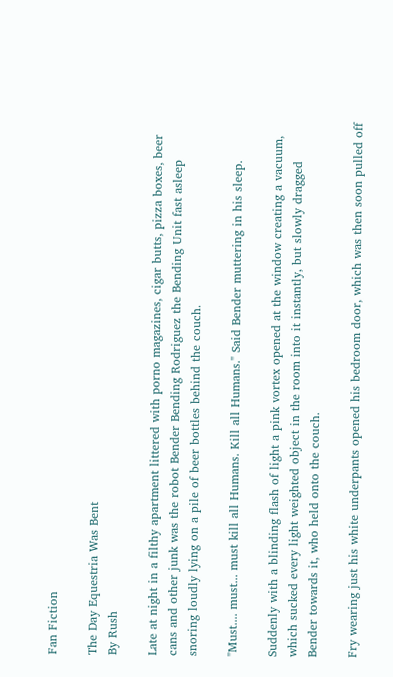Fan Fiction

The Day Equestria Was Bent
By Rush

Late at night in a filthy apartment littered with porno magazines, cigar butts, pizza boxes, beer cans and other junk was the robot Bender Bending Rodriguez the Bending Unit fast asleep snoring loudly lying on a pile of beer bottles behind the couch.

"Must.... must... must kill all Humans. Kill all Humans." Said Bender muttering in his sleep.

Suddenly with a blinding flash of light a pink vortex opened at the window creating a vacuum, which sucked every light weighted object in the room into it instantly, but slowly dragged Bender towards it, who held onto the couch.

Fry wearing just his white underpants opened his bedroom door, which was then soon pulled off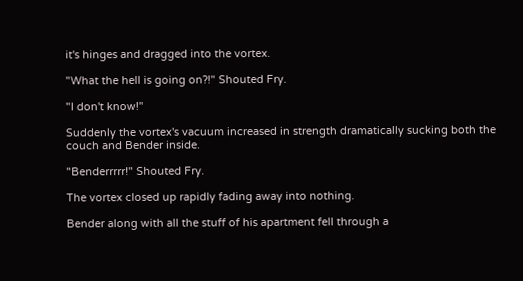it's hinges and dragged into the vortex.

"What the hell is going on?!" Shouted Fry.

"I don't know!"

Suddenly the vortex's vacuum increased in strength dramatically sucking both the couch and Bender inside.

"Benderrrrr!" Shouted Fry.

The vortex closed up rapidly fading away into nothing.

Bender along with all the stuff of his apartment fell through a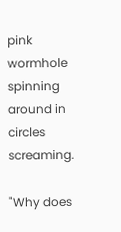pink wormhole spinning around in circles screaming.

"Why does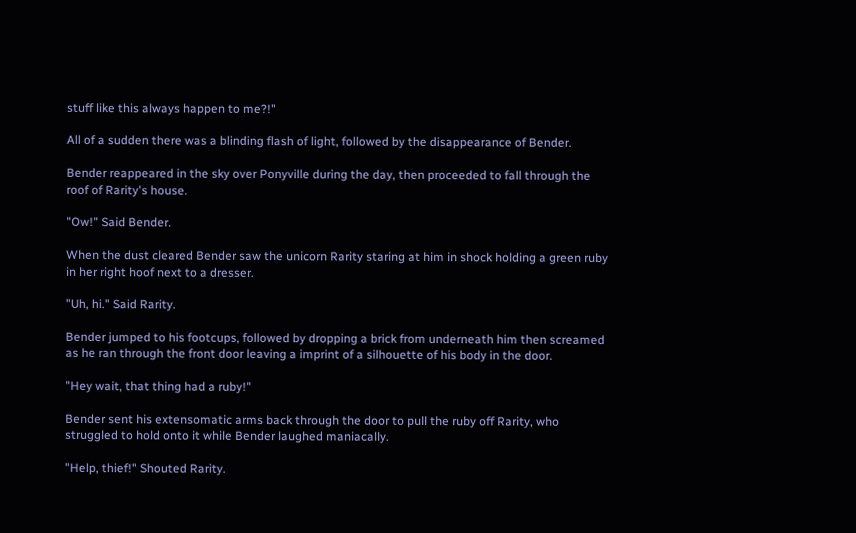stuff like this always happen to me?!"

All of a sudden there was a blinding flash of light, followed by the disappearance of Bender.

Bender reappeared in the sky over Ponyville during the day, then proceeded to fall through the roof of Rarity's house.

"Ow!" Said Bender.

When the dust cleared Bender saw the unicorn Rarity staring at him in shock holding a green ruby in her right hoof next to a dresser.

"Uh, hi." Said Rarity.

Bender jumped to his footcups, followed by dropping a brick from underneath him then screamed as he ran through the front door leaving a imprint of a silhouette of his body in the door.

"Hey wait, that thing had a ruby!"

Bender sent his extensomatic arms back through the door to pull the ruby off Rarity, who struggled to hold onto it while Bender laughed maniacally.

"Help, thief!" Shouted Rarity.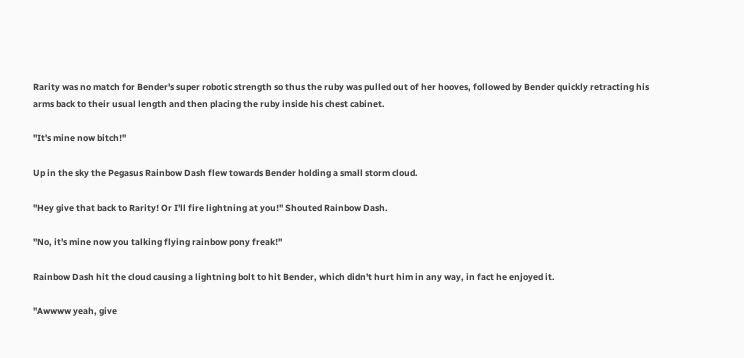Rarity was no match for Bender's super robotic strength so thus the ruby was pulled out of her hooves, followed by Bender quickly retracting his arms back to their usual length and then placing the ruby inside his chest cabinet.

"It's mine now bitch!"

Up in the sky the Pegasus Rainbow Dash flew towards Bender holding a small storm cloud.

"Hey give that back to Rarity! Or I'll fire lightning at you!" Shouted Rainbow Dash.

"No, it's mine now you talking flying rainbow pony freak!"

Rainbow Dash hit the cloud causing a lightning bolt to hit Bender, which didn't hurt him in any way, in fact he enjoyed it.

"Awwww yeah, give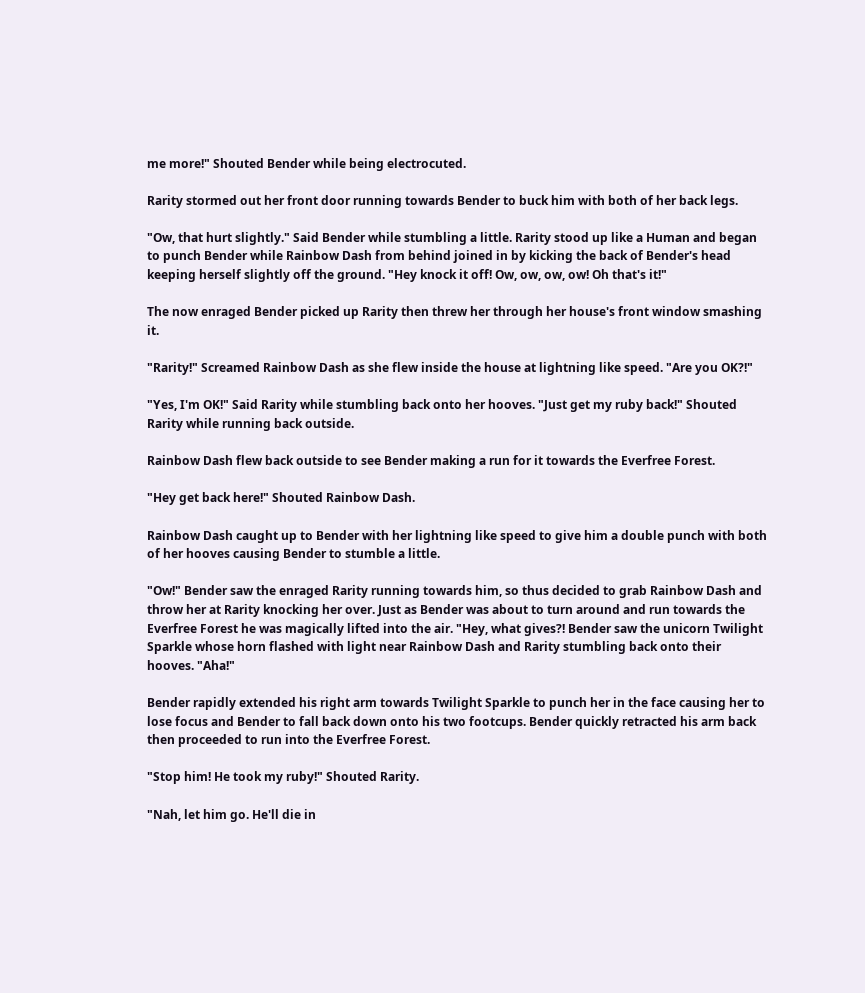me more!" Shouted Bender while being electrocuted.

Rarity stormed out her front door running towards Bender to buck him with both of her back legs.

"Ow, that hurt slightly." Said Bender while stumbling a little. Rarity stood up like a Human and began to punch Bender while Rainbow Dash from behind joined in by kicking the back of Bender's head keeping herself slightly off the ground. "Hey knock it off! Ow, ow, ow, ow! Oh that's it!"

The now enraged Bender picked up Rarity then threw her through her house's front window smashing it.

"Rarity!" Screamed Rainbow Dash as she flew inside the house at lightning like speed. "Are you OK?!"

"Yes, I'm OK!" Said Rarity while stumbling back onto her hooves. "Just get my ruby back!" Shouted Rarity while running back outside.

Rainbow Dash flew back outside to see Bender making a run for it towards the Everfree Forest.

"Hey get back here!" Shouted Rainbow Dash.

Rainbow Dash caught up to Bender with her lightning like speed to give him a double punch with both of her hooves causing Bender to stumble a little.

"Ow!" Bender saw the enraged Rarity running towards him, so thus decided to grab Rainbow Dash and throw her at Rarity knocking her over. Just as Bender was about to turn around and run towards the Everfree Forest he was magically lifted into the air. "Hey, what gives?! Bender saw the unicorn Twilight Sparkle whose horn flashed with light near Rainbow Dash and Rarity stumbling back onto their hooves. "Aha!"

Bender rapidly extended his right arm towards Twilight Sparkle to punch her in the face causing her to lose focus and Bender to fall back down onto his two footcups. Bender quickly retracted his arm back then proceeded to run into the Everfree Forest.

"Stop him! He took my ruby!" Shouted Rarity.

"Nah, let him go. He'll die in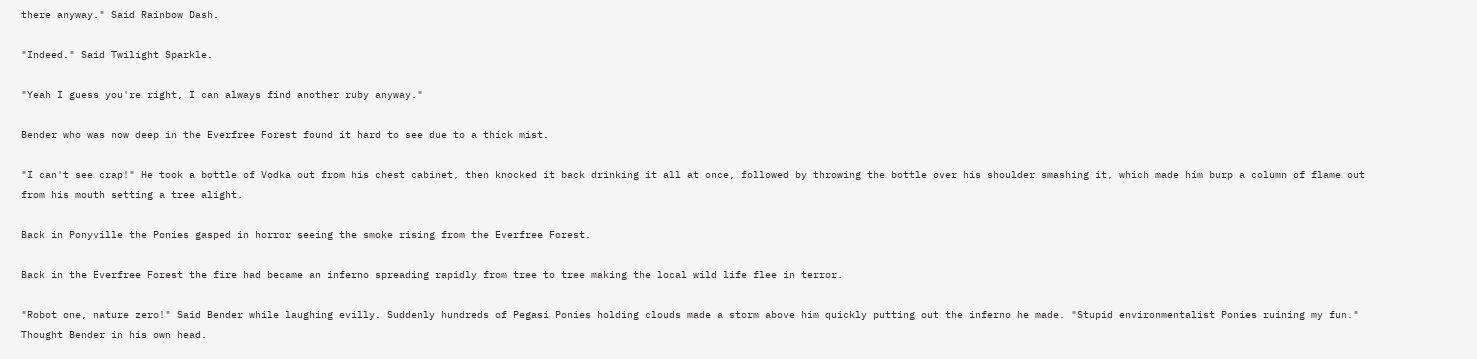there anyway." Said Rainbow Dash.

"Indeed." Said Twilight Sparkle.

"Yeah I guess you're right, I can always find another ruby anyway."

Bender who was now deep in the Everfree Forest found it hard to see due to a thick mist.

"I can't see crap!" He took a bottle of Vodka out from his chest cabinet, then knocked it back drinking it all at once, followed by throwing the bottle over his shoulder smashing it, which made him burp a column of flame out from his mouth setting a tree alight.

Back in Ponyville the Ponies gasped in horror seeing the smoke rising from the Everfree Forest.

Back in the Everfree Forest the fire had became an inferno spreading rapidly from tree to tree making the local wild life flee in terror.

"Robot one, nature zero!" Said Bender while laughing evilly. Suddenly hundreds of Pegasi Ponies holding clouds made a storm above him quickly putting out the inferno he made. "Stupid environmentalist Ponies ruining my fun." Thought Bender in his own head.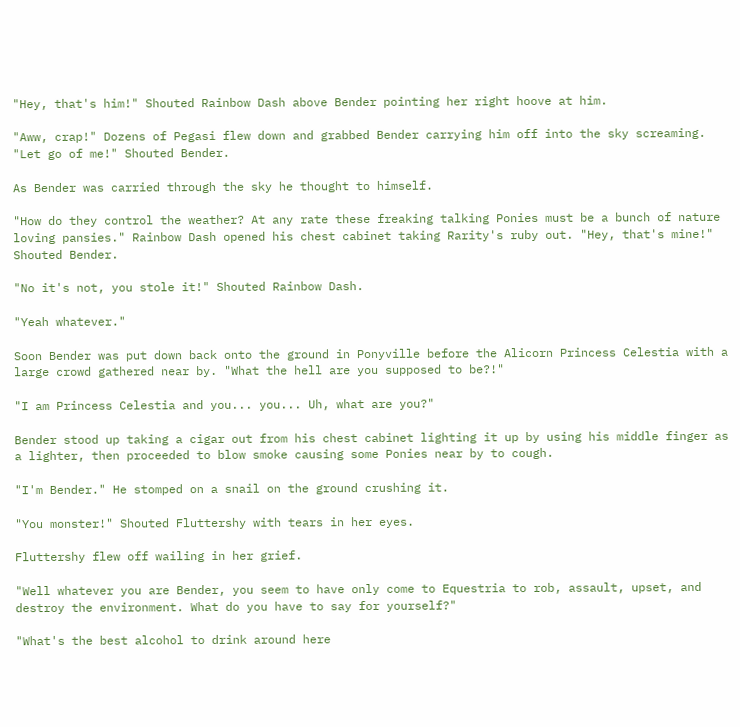"Hey, that's him!" Shouted Rainbow Dash above Bender pointing her right hoove at him.

"Aww, crap!" Dozens of Pegasi flew down and grabbed Bender carrying him off into the sky screaming. "Let go of me!" Shouted Bender.

As Bender was carried through the sky he thought to himself.

"How do they control the weather? At any rate these freaking talking Ponies must be a bunch of nature loving pansies." Rainbow Dash opened his chest cabinet taking Rarity's ruby out. "Hey, that's mine!" Shouted Bender.

"No it's not, you stole it!" Shouted Rainbow Dash.

"Yeah whatever."

Soon Bender was put down back onto the ground in Ponyville before the Alicorn Princess Celestia with a large crowd gathered near by. "What the hell are you supposed to be?!"

"I am Princess Celestia and you... you... Uh, what are you?"

Bender stood up taking a cigar out from his chest cabinet lighting it up by using his middle finger as a lighter, then proceeded to blow smoke causing some Ponies near by to cough.

"I'm Bender." He stomped on a snail on the ground crushing it.

"You monster!" Shouted Fluttershy with tears in her eyes.

Fluttershy flew off wailing in her grief.

"Well whatever you are Bender, you seem to have only come to Equestria to rob, assault, upset, and destroy the environment. What do you have to say for yourself?"

"What's the best alcohol to drink around here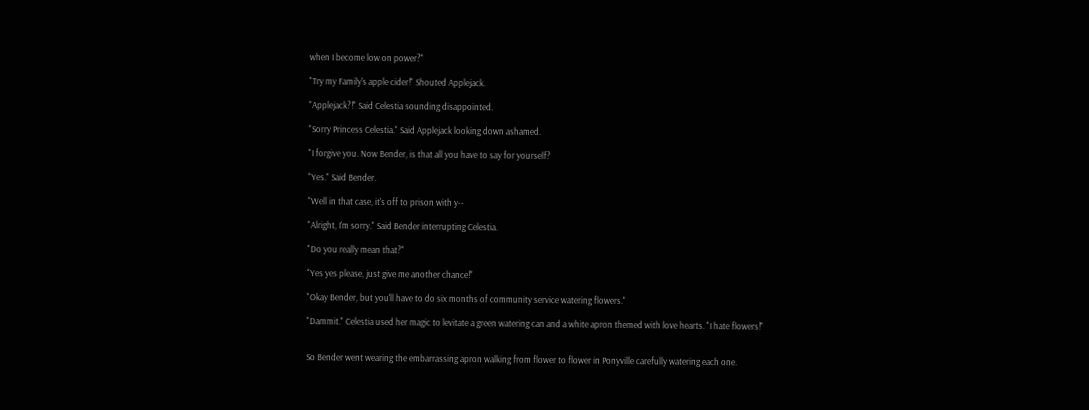when I become low on power?"

"Try my Family's apple cider!" Shouted Applejack.

"Applejack?!" Said Celestia sounding disappointed.

"Sorry Princess Celestia." Said Applejack looking down ashamed.

"I forgive you. Now Bender, is that all you have to say for yourself?

"Yes." Said Bender.

"Well in that case, it's off to prison with y--

"Alright, I'm sorry." Said Bender interrupting Celestia.

"Do you really mean that?"

"Yes yes please, just give me another chance!"

"Okay Bender, but you'll have to do six months of community service watering flowers."

"Dammit." Celestia used her magic to levitate a green watering can and a white apron themed with love hearts. "I hate flowers!"


So Bender went wearing the embarrassing apron walking from flower to flower in Ponyville carefully watering each one.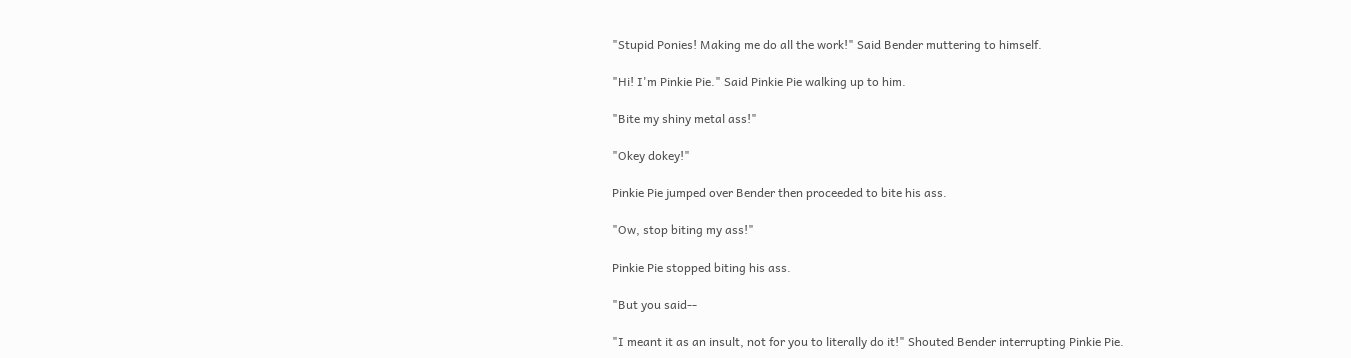"Stupid Ponies! Making me do all the work!" Said Bender muttering to himself.

"Hi! I'm Pinkie Pie." Said Pinkie Pie walking up to him.

"Bite my shiny metal ass!"

"Okey dokey!"

Pinkie Pie jumped over Bender then proceeded to bite his ass.

"Ow, stop biting my ass!"

Pinkie Pie stopped biting his ass.

"But you said--

"I meant it as an insult, not for you to literally do it!" Shouted Bender interrupting Pinkie Pie.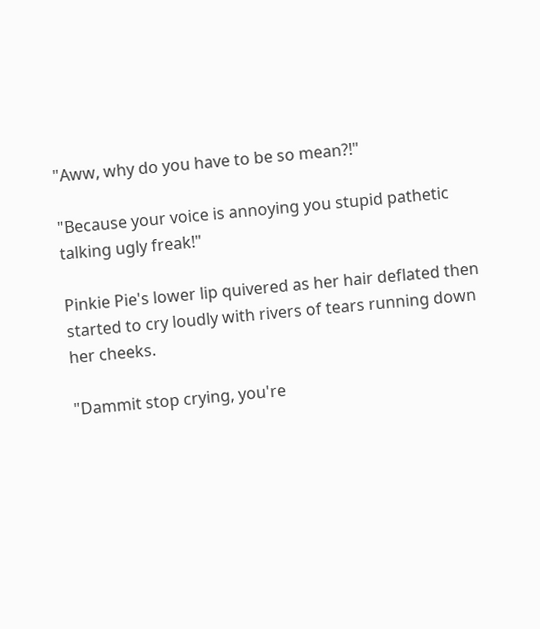"Aww, why do you have to be so mean?!"

"Because your voice is annoying you stupid pathetic talking ugly freak!"

Pinkie Pie's lower lip quivered as her hair deflated then started to cry loudly with rivers of tears running down her cheeks.

"Dammit stop crying, you're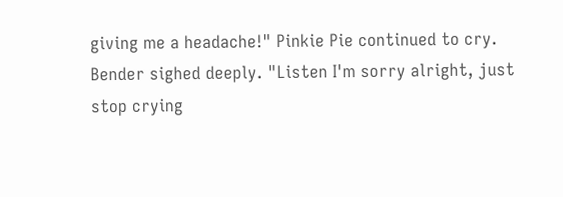giving me a headache!" Pinkie Pie continued to cry. Bender sighed deeply. "Listen I'm sorry alright, just stop crying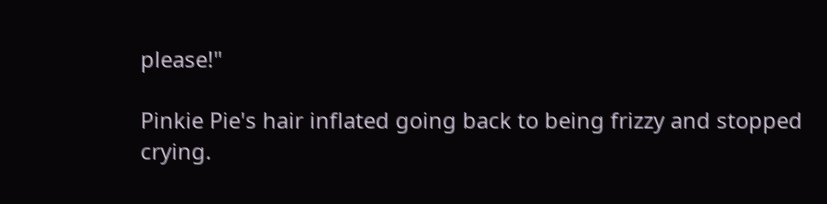please!"

Pinkie Pie's hair inflated going back to being frizzy and stopped crying.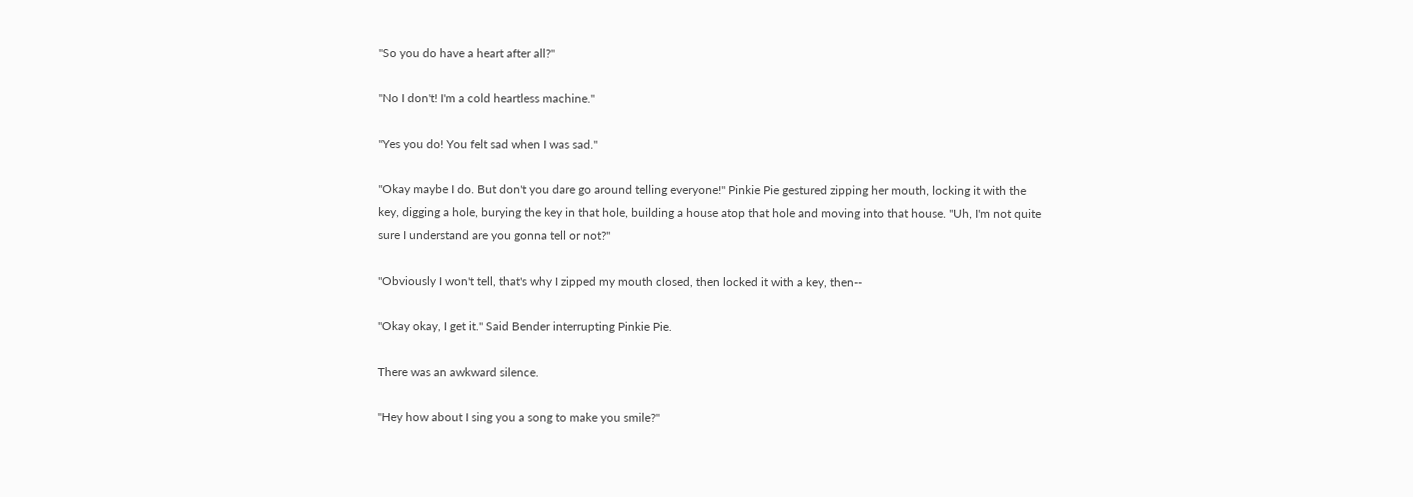"So you do have a heart after all?"

"No I don't! I'm a cold heartless machine."

"Yes you do! You felt sad when I was sad."

"Okay maybe I do. But don't you dare go around telling everyone!" Pinkie Pie gestured zipping her mouth, locking it with the key, digging a hole, burying the key in that hole, building a house atop that hole and moving into that house. "Uh, I'm not quite sure I understand are you gonna tell or not?"

"Obviously I won't tell, that's why I zipped my mouth closed, then locked it with a key, then--

"Okay okay, I get it." Said Bender interrupting Pinkie Pie.

There was an awkward silence.

"Hey how about I sing you a song to make you smile?"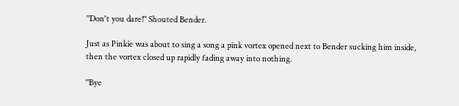"Don't you dare!" Shouted Bender.

Just as Pinkie was about to sing a song a pink vortex opened next to Bender sucking him inside, then the vortex closed up rapidly fading away into nothing.

"Bye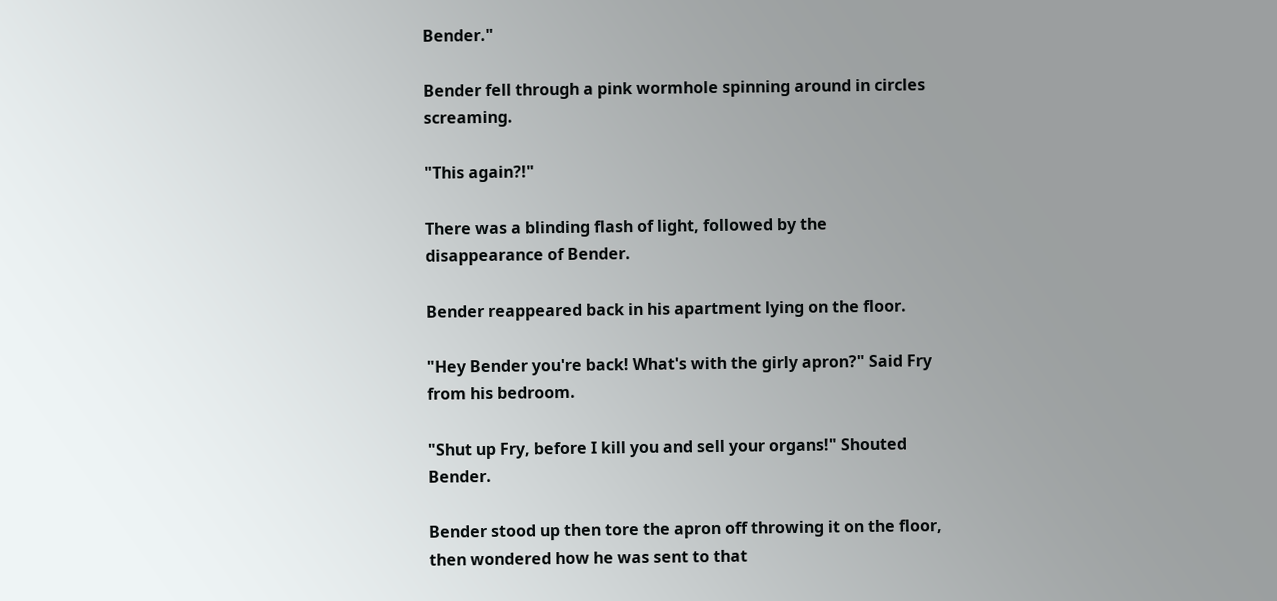Bender."

Bender fell through a pink wormhole spinning around in circles screaming.

"This again?!"

There was a blinding flash of light, followed by the disappearance of Bender.

Bender reappeared back in his apartment lying on the floor.

"Hey Bender you're back! What's with the girly apron?" Said Fry from his bedroom.

"Shut up Fry, before I kill you and sell your organs!" Shouted Bender.

Bender stood up then tore the apron off throwing it on the floor, then wondered how he was sent to that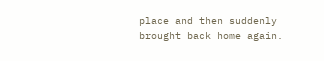place and then suddenly brought back home again.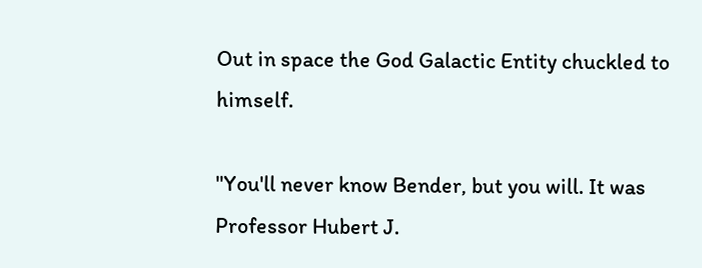Out in space the God Galactic Entity chuckled to himself.

"You'll never know Bender, but you will. It was Professor Hubert J.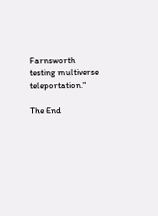Farnsworth testing multiverse teleportation."

The End